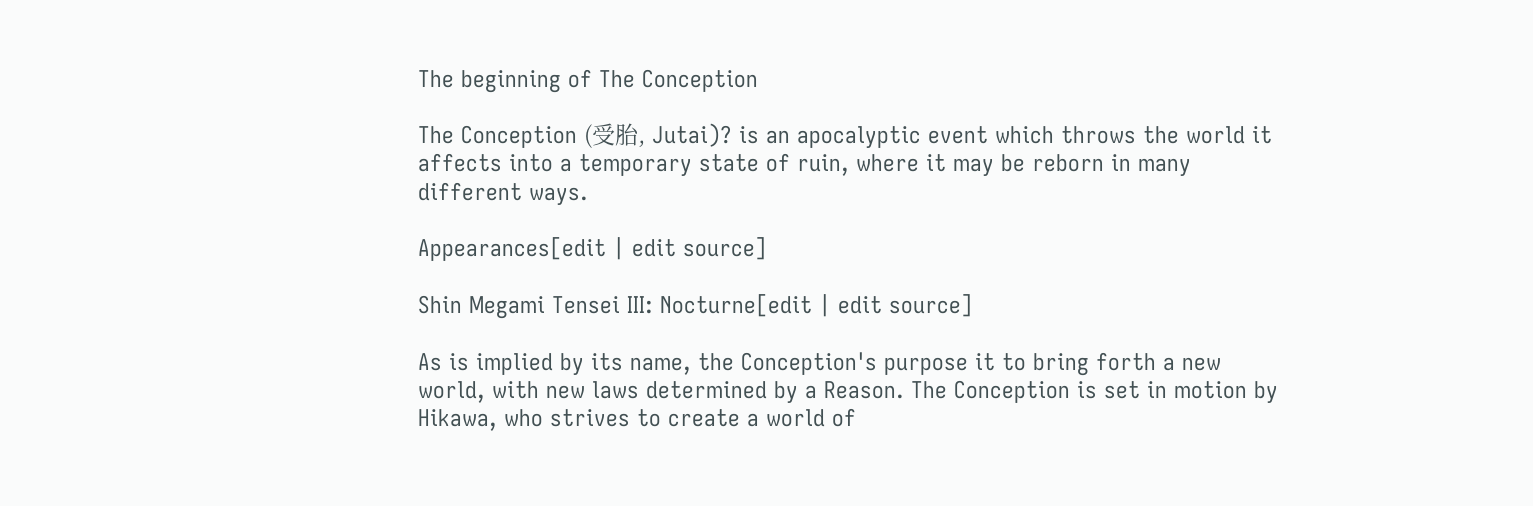The beginning of The Conception

The Conception (受胎, Jutai)? is an apocalyptic event which throws the world it affects into a temporary state of ruin, where it may be reborn in many different ways.

Appearances[edit | edit source]

Shin Megami Tensei III: Nocturne[edit | edit source]

As is implied by its name, the Conception's purpose it to bring forth a new world, with new laws determined by a Reason. The Conception is set in motion by Hikawa, who strives to create a world of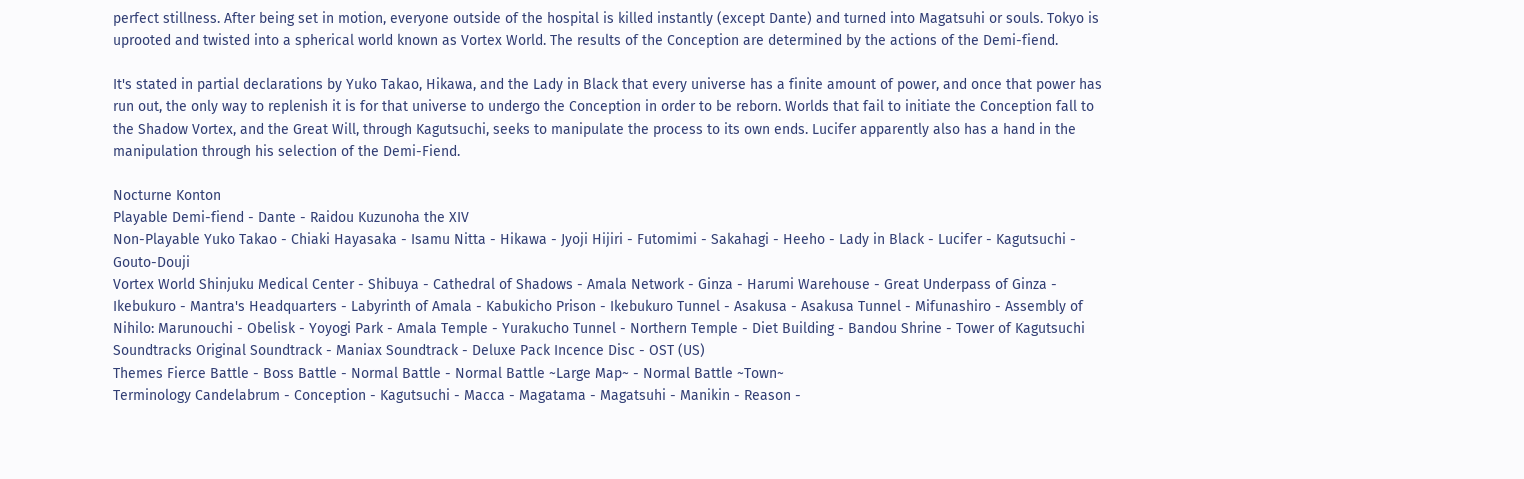perfect stillness. After being set in motion, everyone outside of the hospital is killed instantly (except Dante) and turned into Magatsuhi or souls. Tokyo is uprooted and twisted into a spherical world known as Vortex World. The results of the Conception are determined by the actions of the Demi-fiend.

It's stated in partial declarations by Yuko Takao, Hikawa, and the Lady in Black that every universe has a finite amount of power, and once that power has run out, the only way to replenish it is for that universe to undergo the Conception in order to be reborn. Worlds that fail to initiate the Conception fall to the Shadow Vortex, and the Great Will, through Kagutsuchi, seeks to manipulate the process to its own ends. Lucifer apparently also has a hand in the manipulation through his selection of the Demi-Fiend.

Nocturne Konton
Playable Demi-fiend - Dante - Raidou Kuzunoha the XIV
Non-Playable Yuko Takao - Chiaki Hayasaka - Isamu Nitta - Hikawa - Jyoji Hijiri - Futomimi - Sakahagi - Heeho - Lady in Black - Lucifer - Kagutsuchi - Gouto-Douji
Vortex World Shinjuku Medical Center - Shibuya - Cathedral of Shadows - Amala Network - Ginza - Harumi Warehouse - Great Underpass of Ginza - Ikebukuro - Mantra's Headquarters - Labyrinth of Amala - Kabukicho Prison - Ikebukuro Tunnel - Asakusa - Asakusa Tunnel - Mifunashiro - Assembly of Nihilo: Marunouchi - Obelisk - Yoyogi Park - Amala Temple - Yurakucho Tunnel - Northern Temple - Diet Building - Bandou Shrine - Tower of Kagutsuchi
Soundtracks Original Soundtrack - Maniax Soundtrack - Deluxe Pack Incence Disc - OST (US)
Themes Fierce Battle - Boss Battle - Normal Battle - Normal Battle ~Large Map~ - Normal Battle ~Town~
Terminology Candelabrum - Conception - Kagutsuchi - Macca - Magatama - Magatsuhi - Manikin - Reason -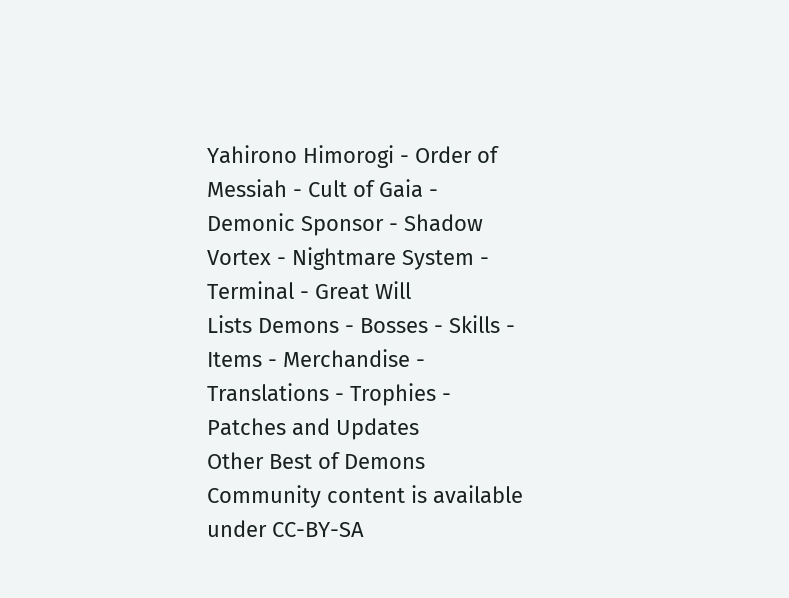Yahirono Himorogi - Order of Messiah - Cult of Gaia - Demonic Sponsor - Shadow Vortex - Nightmare System - Terminal - Great Will
Lists Demons - Bosses - Skills - Items - Merchandise - Translations - Trophies - Patches and Updates
Other Best of Demons
Community content is available under CC-BY-SA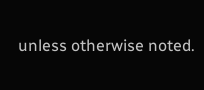unless otherwise noted.